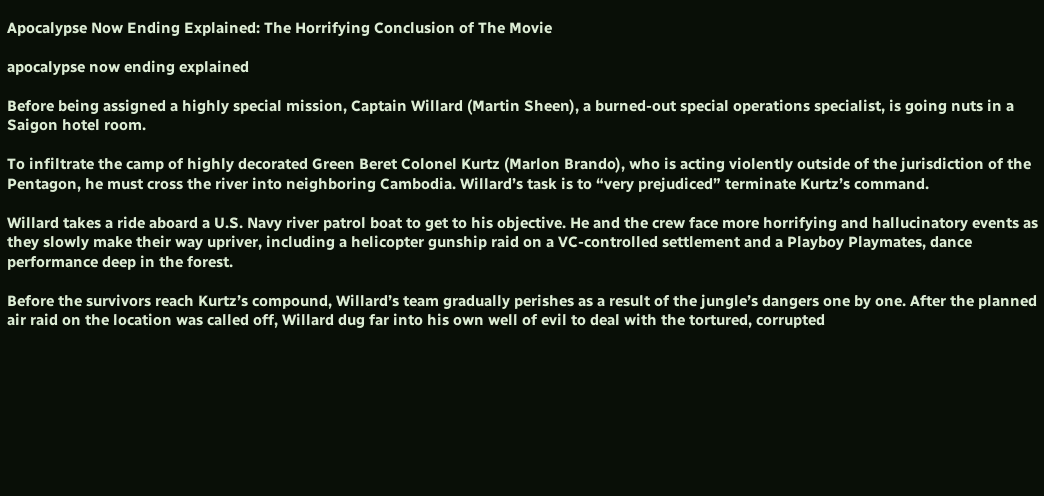Apocalypse Now Ending Explained: The Horrifying Conclusion of The Movie

apocalypse now ending explained

Before being assigned a highly special mission, Captain Willard (Martin Sheen), a burned-out special operations specialist, is going nuts in a Saigon hotel room.

To infiltrate the camp of highly decorated Green Beret Colonel Kurtz (Marlon Brando), who is acting violently outside of the jurisdiction of the Pentagon, he must cross the river into neighboring Cambodia. Willard’s task is to “very prejudiced” terminate Kurtz’s command.

Willard takes a ride aboard a U.S. Navy river patrol boat to get to his objective. He and the crew face more horrifying and hallucinatory events as they slowly make their way upriver, including a helicopter gunship raid on a VC-controlled settlement and a Playboy Playmates, dance performance deep in the forest.

Before the survivors reach Kurtz’s compound, Willard’s team gradually perishes as a result of the jungle’s dangers one by one. After the planned air raid on the location was called off, Willard dug far into his own well of evil to deal with the tortured, corrupted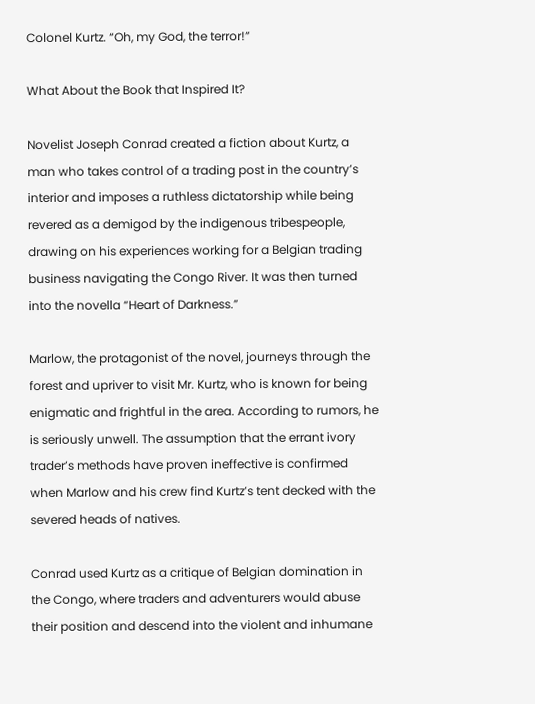Colonel Kurtz. “Oh, my God, the terror!”

What About the Book that Inspired It?

Novelist Joseph Conrad created a fiction about Kurtz, a man who takes control of a trading post in the country’s interior and imposes a ruthless dictatorship while being revered as a demigod by the indigenous tribespeople, drawing on his experiences working for a Belgian trading business navigating the Congo River. It was then turned into the novella “Heart of Darkness.”

Marlow, the protagonist of the novel, journeys through the forest and upriver to visit Mr. Kurtz, who is known for being enigmatic and frightful in the area. According to rumors, he is seriously unwell. The assumption that the errant ivory trader’s methods have proven ineffective is confirmed when Marlow and his crew find Kurtz’s tent decked with the severed heads of natives.

Conrad used Kurtz as a critique of Belgian domination in the Congo, where traders and adventurers would abuse their position and descend into the violent and inhumane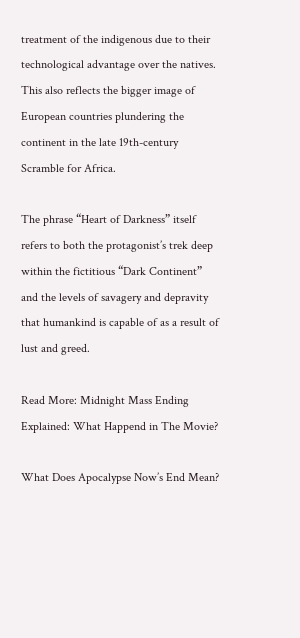treatment of the indigenous due to their technological advantage over the natives. This also reflects the bigger image of European countries plundering the continent in the late 19th-century Scramble for Africa.

The phrase “Heart of Darkness” itself refers to both the protagonist’s trek deep within the fictitious “Dark Continent” and the levels of savagery and depravity that humankind is capable of as a result of lust and greed.

Read More: Midnight Mass Ending Explained: What Happend in The Movie?

What Does Apocalypse Now’s End Mean?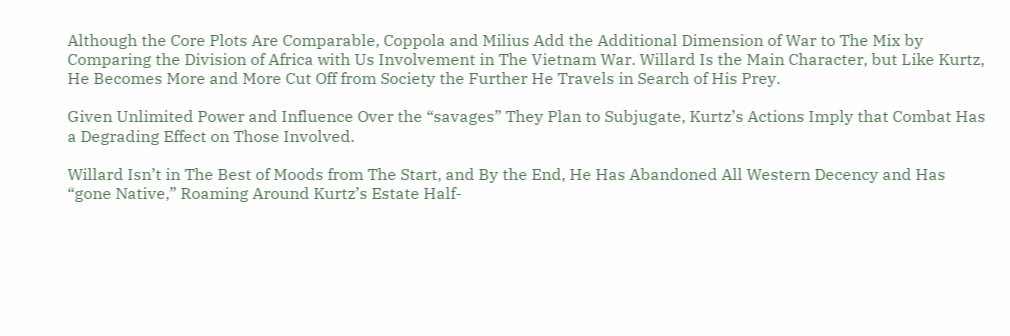Although the Core Plots Are Comparable, Coppola and Milius Add the Additional Dimension of War to The Mix by Comparing the Division of Africa with Us Involvement in The Vietnam War. Willard Is the Main Character, but Like Kurtz, He Becomes More and More Cut Off from Society the Further He Travels in Search of His Prey.

Given Unlimited Power and Influence Over the “savages” They Plan to Subjugate, Kurtz’s Actions Imply that Combat Has a Degrading Effect on Those Involved.

Willard Isn’t in The Best of Moods from The Start, and By the End, He Has Abandoned All Western Decency and Has “gone Native,” Roaming Around Kurtz’s Estate Half-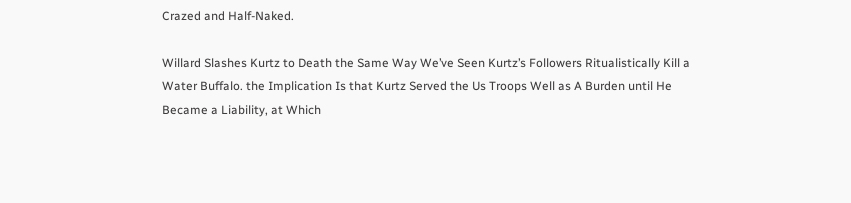Crazed and Half-Naked.

Willard Slashes Kurtz to Death the Same Way We’ve Seen Kurtz’s Followers Ritualistically Kill a Water Buffalo. the Implication Is that Kurtz Served the Us Troops Well as A Burden until He Became a Liability, at Which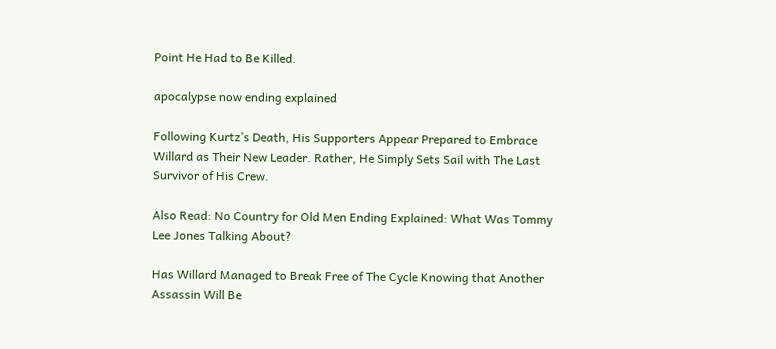Point He Had to Be Killed.

apocalypse now ending explained

Following Kurtz’s Death, His Supporters Appear Prepared to Embrace Willard as Their New Leader. Rather, He Simply Sets Sail with The Last Survivor of His Crew.

Also Read: No Country for Old Men Ending Explained: What Was Tommy Lee Jones Talking About?

Has Willard Managed to Break Free of The Cycle Knowing that Another Assassin Will Be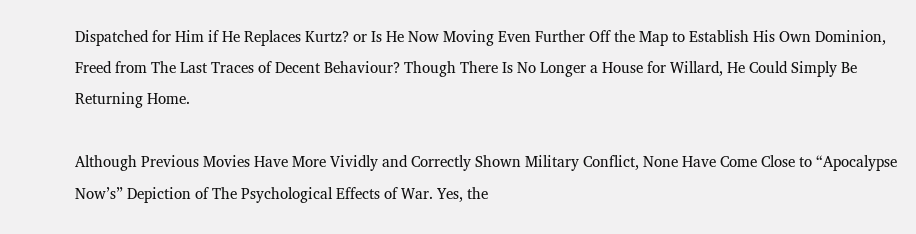Dispatched for Him if He Replaces Kurtz? or Is He Now Moving Even Further Off the Map to Establish His Own Dominion, Freed from The Last Traces of Decent Behaviour? Though There Is No Longer a House for Willard, He Could Simply Be Returning Home.

Although Previous Movies Have More Vividly and Correctly Shown Military Conflict, None Have Come Close to “Apocalypse Now’s” Depiction of The Psychological Effects of War. Yes, the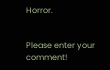Horror.


Please enter your comment!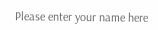Please enter your name here